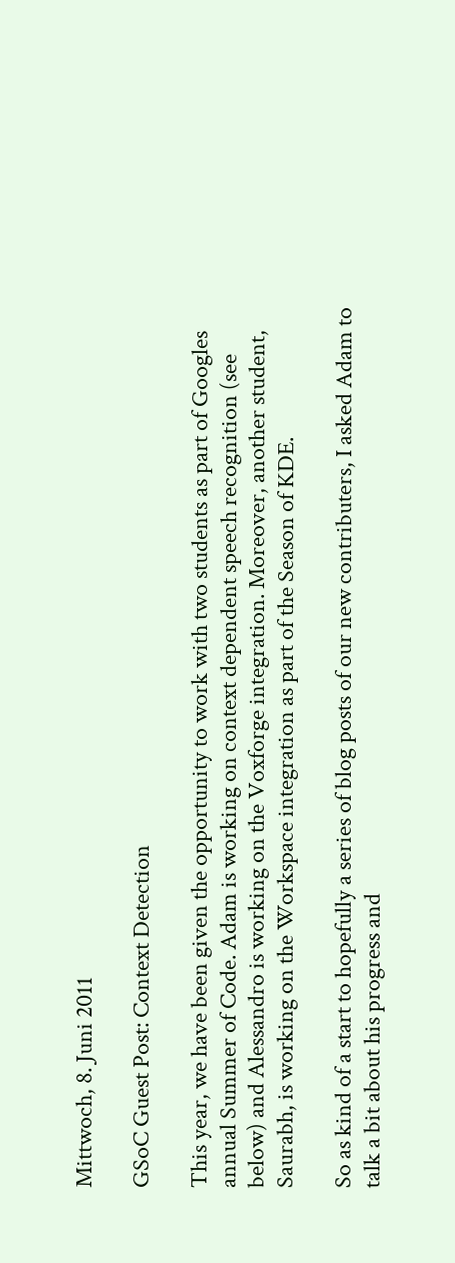Mittwoch, 8. Juni 2011

GSoC Guest Post: Context Detection

This year, we have been given the opportunity to work with two students as part of Googles annual Summer of Code. Adam is working on context dependent speech recognition (see below) and Alessandro is working on the Voxforge integration. Moreover, another student, Saurabh, is working on the Workspace integration as part of the Season of KDE.

So as kind of a start to hopefully a series of blog posts of our new contributers, I asked Adam to talk a bit about his progress and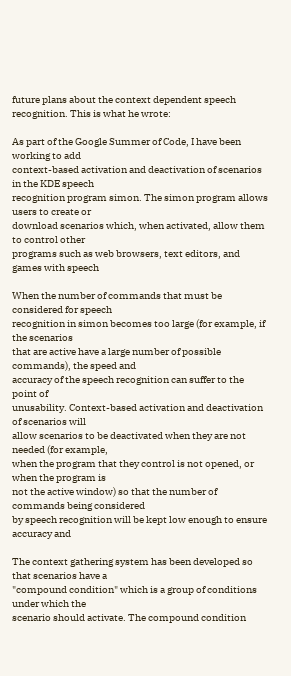future plans about the context dependent speech recognition. This is what he wrote:

As part of the Google Summer of Code, I have been working to add
context-based activation and deactivation of scenarios in the KDE speech
recognition program simon. The simon program allows users to create or
download scenarios which, when activated, allow them to control other
programs such as web browsers, text editors, and games with speech

When the number of commands that must be considered for speech
recognition in simon becomes too large (for example, if the scenarios
that are active have a large number of possible commands), the speed and
accuracy of the speech recognition can suffer to the point of
unusability. Context-based activation and deactivation of scenarios will
allow scenarios to be deactivated when they are not needed (for example,
when the program that they control is not opened, or when the program is
not the active window) so that the number of commands being considered
by speech recognition will be kept low enough to ensure accuracy and

The context gathering system has been developed so that scenarios have a
"compound condition" which is a group of conditions under which the
scenario should activate. The compound condition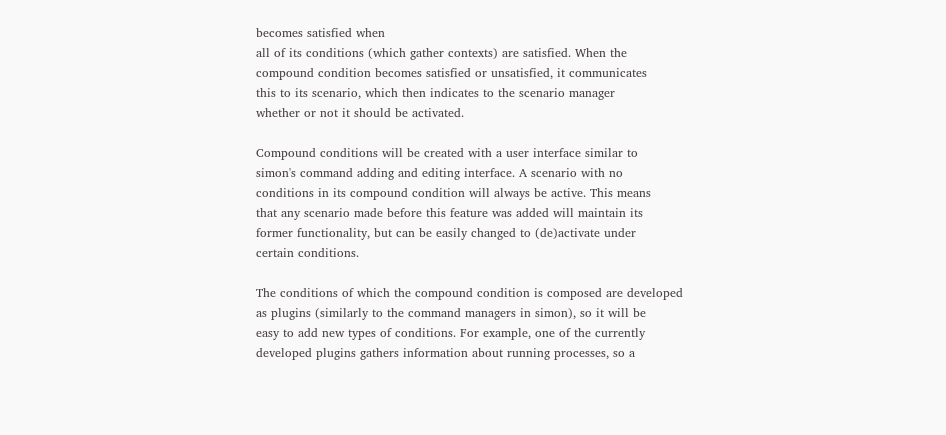becomes satisfied when
all of its conditions (which gather contexts) are satisfied. When the
compound condition becomes satisfied or unsatisfied, it communicates
this to its scenario, which then indicates to the scenario manager
whether or not it should be activated.

Compound conditions will be created with a user interface similar to
simon's command adding and editing interface. A scenario with no
conditions in its compound condition will always be active. This means
that any scenario made before this feature was added will maintain its
former functionality, but can be easily changed to (de)activate under
certain conditions.

The conditions of which the compound condition is composed are developed
as plugins (similarly to the command managers in simon), so it will be
easy to add new types of conditions. For example, one of the currently
developed plugins gathers information about running processes, so a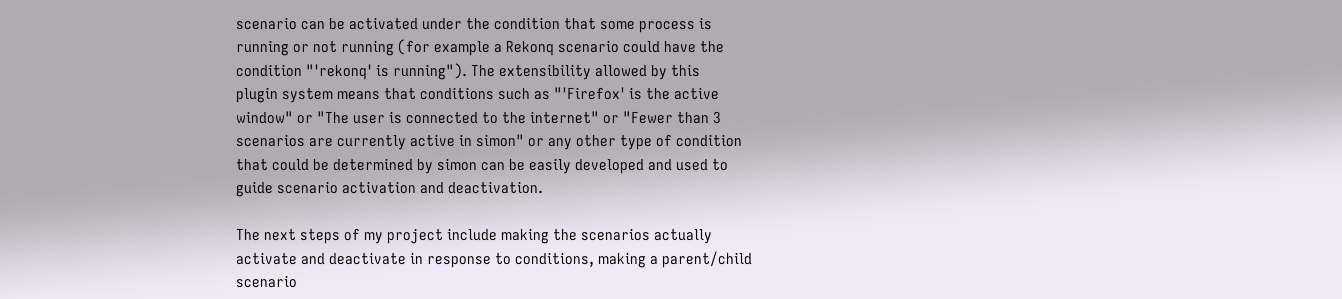scenario can be activated under the condition that some process is
running or not running (for example a Rekonq scenario could have the
condition "'rekonq' is running"). The extensibility allowed by this
plugin system means that conditions such as "'Firefox' is the active
window" or "The user is connected to the internet" or "Fewer than 3
scenarios are currently active in simon" or any other type of condition
that could be determined by simon can be easily developed and used to
guide scenario activation and deactivation.

The next steps of my project include making the scenarios actually
activate and deactivate in response to conditions, making a parent/child
scenario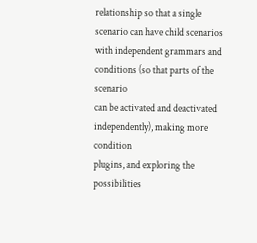relationship so that a single scenario can have child scenarios
with independent grammars and conditions (so that parts of the scenario
can be activated and deactivated independently), making more condition
plugins, and exploring the possibilities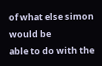of what else simon would be
able to do with the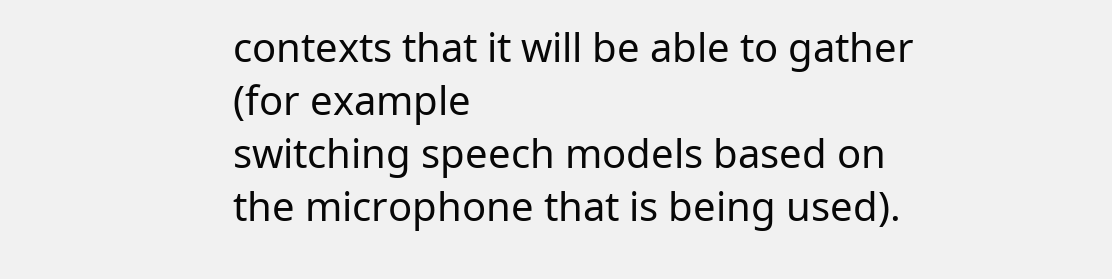contexts that it will be able to gather (for example
switching speech models based on the microphone that is being used).